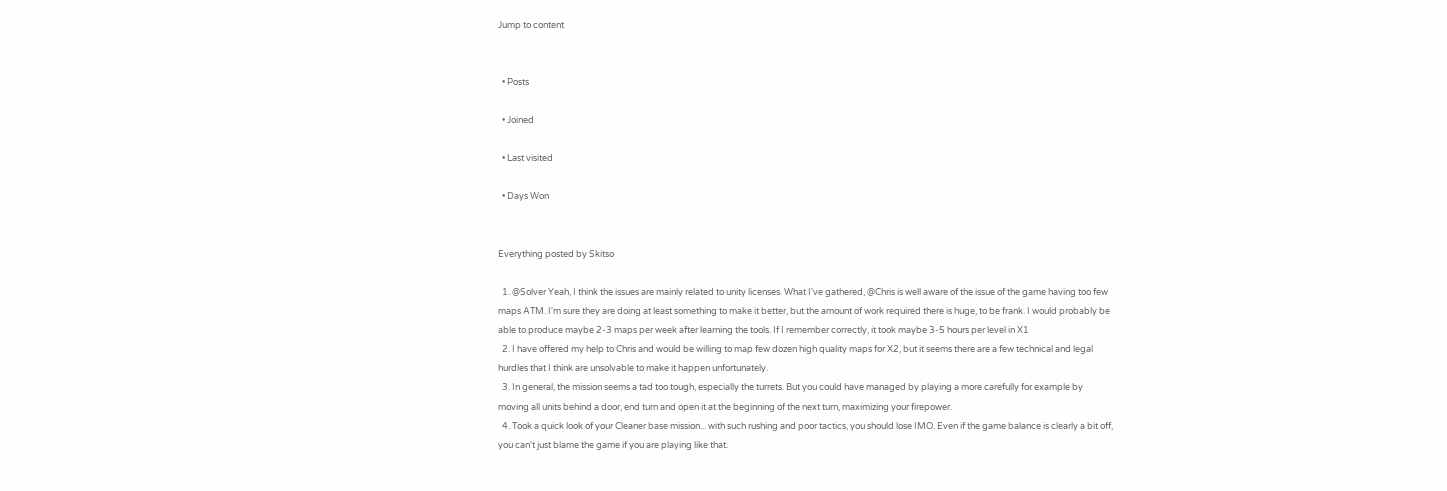Jump to content


  • Posts

  • Joined

  • Last visited

  • Days Won


Everything posted by Skitso

  1. @Solver Yeah, I think the issues are mainly related to unity licenses. What I've gathered, @Chris is well aware of the issue of the game having too few maps ATM. I'm sure they are doing at least something to make it better, but the amount of work required there is huge, to be frank. I would probably be able to produce maybe 2-3 maps per week after learning the tools. If I remember correctly, it took maybe 3-5 hours per level in X1
  2. I have offered my help to Chris and would be willing to map few dozen high quality maps for X2, but it seems there are a few technical and legal hurdles that I think are unsolvable to make it happen unfortunately.
  3. In general, the mission seems a tad too tough, especially the turrets. But you could have managed by playing a more carefully for example by moving all units behind a door, end turn and open it at the beginning of the next turn, maximizing your firepower.
  4. Took a quick look of your Cleaner base mission... with such rushing and poor tactics, you should lose IMO. Even if the game balance is clearly a bit off, you can't just blame the game if you are playing like that.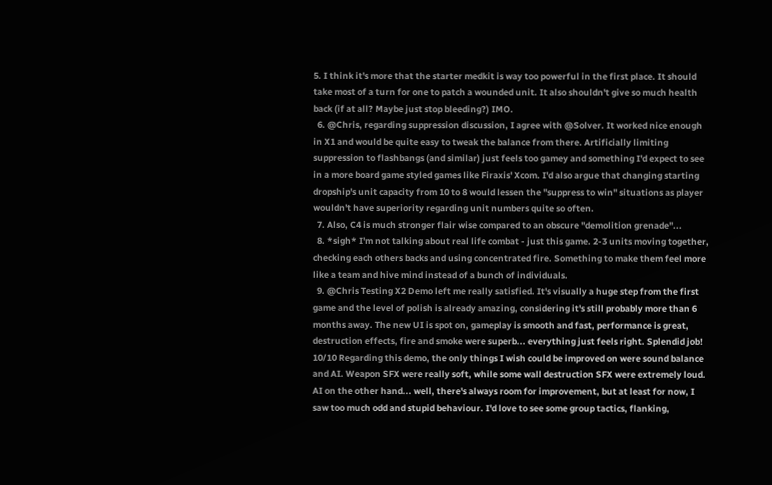5. I think it's more that the starter medkit is way too powerful in the first place. It should take most of a turn for one to patch a wounded unit. It also shouldn't give so much health back (if at all? Maybe just stop bleeding?) IMO.
  6. @Chris, regarding suppression discussion, I agree with @Solver. It worked nice enough in X1 and would be quite easy to tweak the balance from there. Artificially limiting suppression to flashbangs (and similar) just feels too gamey and something I'd expect to see in a more board game styled games like Firaxis' Xcom. I'd also argue that changing starting dropship's unit capacity from 10 to 8 would lessen the "suppress to win" situations as player wouldn't have superiority regarding unit numbers quite so often.
  7. Also, C4 is much stronger flair wise compared to an obscure "demolition grenade"...
  8. *sigh* I'm not talking about real life combat - just this game. 2-3 units moving together, checking each others backs and using concentrated fire. Something to make them feel more like a team and hive mind instead of a bunch of individuals.
  9. @Chris Testing X2 Demo left me really satisfied. It's visually a huge step from the first game and the level of polish is already amazing, considering it's still probably more than 6 months away. The new UI is spot on, gameplay is smooth and fast, performance is great, destruction effects, fire and smoke were superb... everything just feels right. Splendid job! 10/10 Regarding this demo, the only things I wish could be improved on were sound balance and AI. Weapon SFX were really soft, while some wall destruction SFX were extremely loud. AI on the other hand... well, there's always room for improvement, but at least for now, I saw too much odd and stupid behaviour. I'd love to see some group tactics, flanking,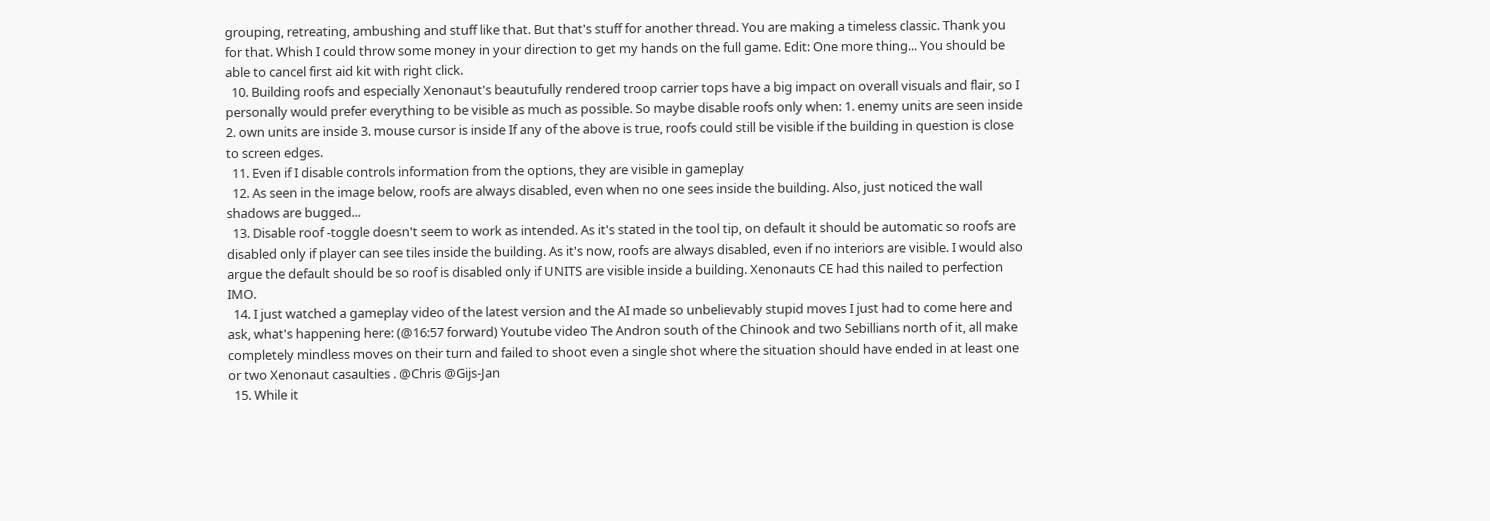grouping, retreating, ambushing and stuff like that. But that's stuff for another thread. You are making a timeless classic. Thank you for that. Whish I could throw some money in your direction to get my hands on the full game. Edit: One more thing... You should be able to cancel first aid kit with right click.
  10. Building roofs and especially Xenonaut's beautufully rendered troop carrier tops have a big impact on overall visuals and flair, so I personally would prefer everything to be visible as much as possible. So maybe disable roofs only when: 1. enemy units are seen inside 2. own units are inside 3. mouse cursor is inside If any of the above is true, roofs could still be visible if the building in question is close to screen edges.
  11. Even if I disable controls information from the options, they are visible in gameplay
  12. As seen in the image below, roofs are always disabled, even when no one sees inside the building. Also, just noticed the wall shadows are bugged...
  13. Disable roof -toggle doesn't seem to work as intended. As it's stated in the tool tip, on default it should be automatic so roofs are disabled only if player can see tiles inside the building. As it's now, roofs are always disabled, even if no interiors are visible. I would also argue the default should be so roof is disabled only if UNITS are visible inside a building. Xenonauts CE had this nailed to perfection IMO.
  14. I just watched a gameplay video of the latest version and the AI made so unbelievably stupid moves I just had to come here and ask, what's happening here: (@16:57 forward) Youtube video The Andron south of the Chinook and two Sebillians north of it, all make completely mindless moves on their turn and failed to shoot even a single shot where the situation should have ended in at least one or two Xenonaut casaulties . @Chris @Gijs-Jan
  15. While it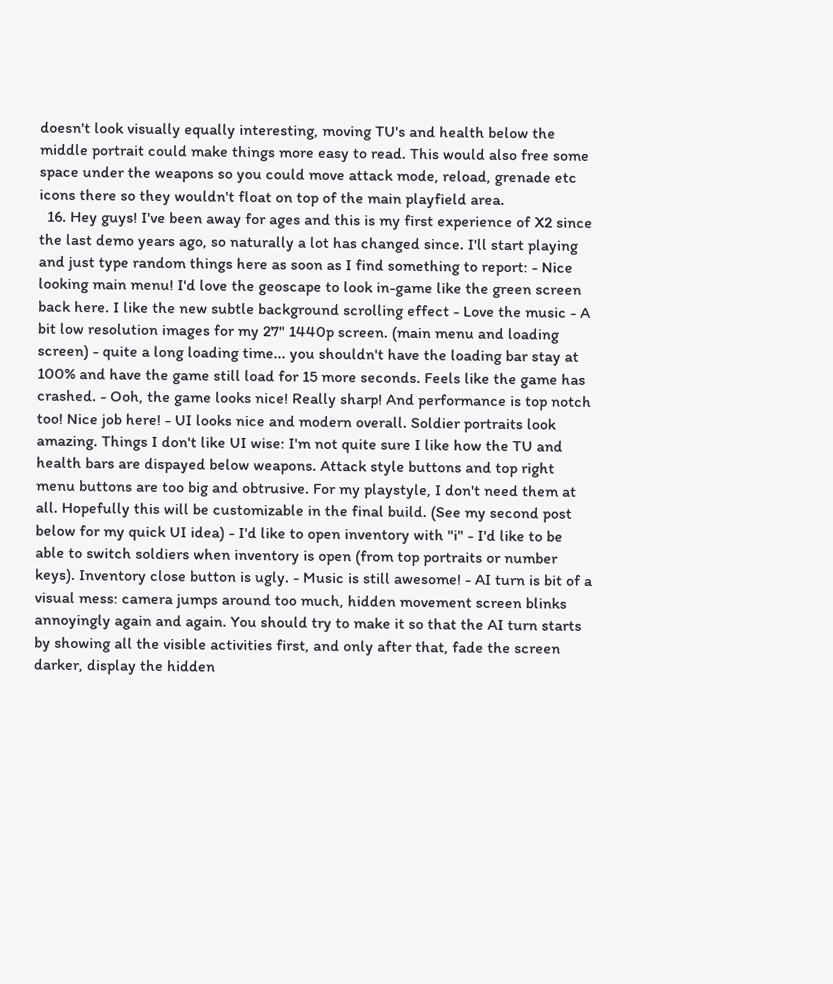doesn't look visually equally interesting, moving TU's and health below the middle portrait could make things more easy to read. This would also free some space under the weapons so you could move attack mode, reload, grenade etc icons there so they wouldn't float on top of the main playfield area.
  16. Hey guys! I've been away for ages and this is my first experience of X2 since the last demo years ago, so naturally a lot has changed since. I'll start playing and just type random things here as soon as I find something to report: - Nice looking main menu! I'd love the geoscape to look in-game like the green screen back here. I like the new subtle background scrolling effect - Love the music - A bit low resolution images for my 27" 1440p screen. (main menu and loading screen) - quite a long loading time... you shouldn't have the loading bar stay at 100% and have the game still load for 15 more seconds. Feels like the game has crashed. - Ooh, the game looks nice! Really sharp! And performance is top notch too! Nice job here! - UI looks nice and modern overall. Soldier portraits look amazing. Things I don't like UI wise: I'm not quite sure I like how the TU and health bars are dispayed below weapons. Attack style buttons and top right menu buttons are too big and obtrusive. For my playstyle, I don't need them at all. Hopefully this will be customizable in the final build. (See my second post below for my quick UI idea) - I'd like to open inventory with "i" - I'd like to be able to switch soldiers when inventory is open (from top portraits or number keys). Inventory close button is ugly. - Music is still awesome! - AI turn is bit of a visual mess: camera jumps around too much, hidden movement screen blinks annoyingly again and again. You should try to make it so that the AI turn starts by showing all the visible activities first, and only after that, fade the screen darker, display the hidden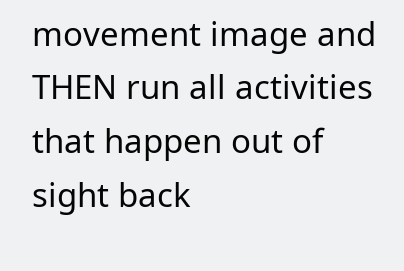movement image and THEN run all activities that happen out of sight back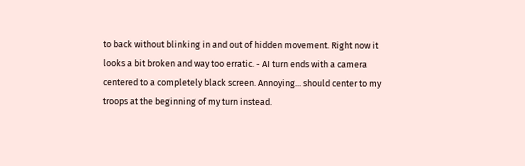to back without blinking in and out of hidden movement. Right now it looks a bit broken and way too erratic. - AI turn ends with a camera centered to a completely black screen. Annoying... should center to my troops at the beginning of my turn instead.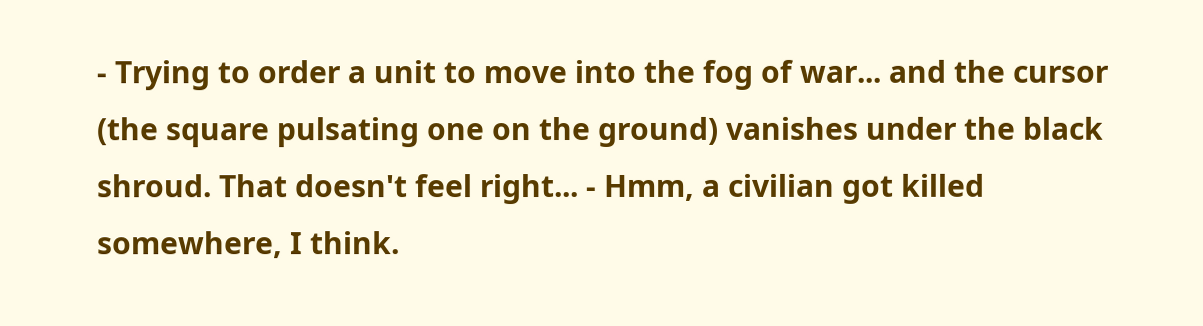- Trying to order a unit to move into the fog of war... and the cursor (the square pulsating one on the ground) vanishes under the black shroud. That doesn't feel right... - Hmm, a civilian got killed somewhere, I think.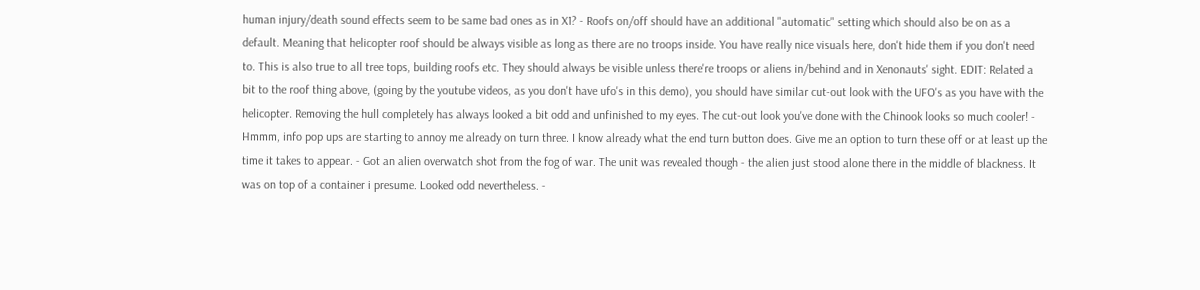human injury/death sound effects seem to be same bad ones as in X1? - Roofs on/off should have an additional "automatic" setting which should also be on as a default. Meaning that helicopter roof should be always visible as long as there are no troops inside. You have really nice visuals here, don't hide them if you don't need to. This is also true to all tree tops, building roofs etc. They should always be visible unless there're troops or aliens in/behind and in Xenonauts' sight. EDIT: Related a bit to the roof thing above, (going by the youtube videos, as you don't have ufo's in this demo), you should have similar cut-out look with the UFO's as you have with the helicopter. Removing the hull completely has always looked a bit odd and unfinished to my eyes. The cut-out look you've done with the Chinook looks so much cooler! - Hmmm, info pop ups are starting to annoy me already on turn three. I know already what the end turn button does. Give me an option to turn these off or at least up the time it takes to appear. - Got an alien overwatch shot from the fog of war. The unit was revealed though - the alien just stood alone there in the middle of blackness. It was on top of a container i presume. Looked odd nevertheless. -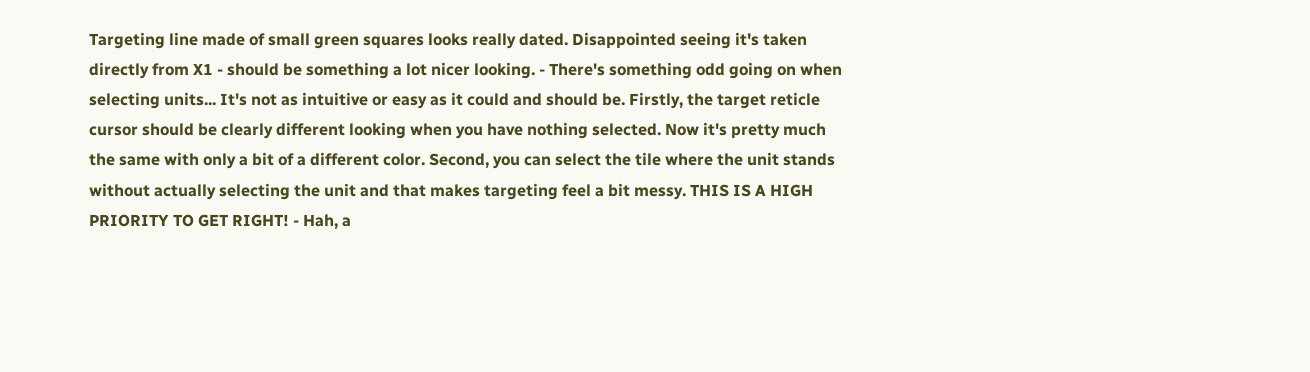Targeting line made of small green squares looks really dated. Disappointed seeing it's taken directly from X1 - should be something a lot nicer looking. - There's something odd going on when selecting units... It's not as intuitive or easy as it could and should be. Firstly, the target reticle cursor should be clearly different looking when you have nothing selected. Now it's pretty much the same with only a bit of a different color. Second, you can select the tile where the unit stands without actually selecting the unit and that makes targeting feel a bit messy. THIS IS A HIGH PRIORITY TO GET RIGHT! - Hah, a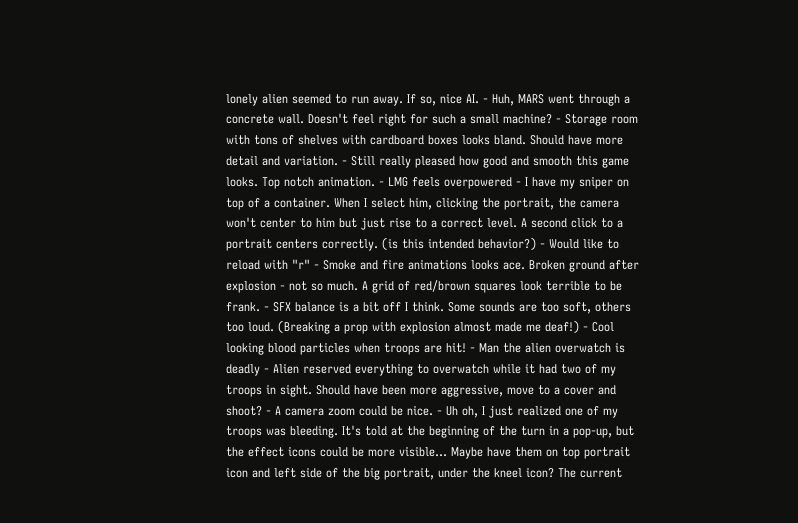lonely alien seemed to run away. If so, nice AI. - Huh, MARS went through a concrete wall. Doesn't feel right for such a small machine? - Storage room with tons of shelves with cardboard boxes looks bland. Should have more detail and variation. - Still really pleased how good and smooth this game looks. Top notch animation. - LMG feels overpowered - I have my sniper on top of a container. When I select him, clicking the portrait, the camera won't center to him but just rise to a correct level. A second click to a portrait centers correctly. (is this intended behavior?) - Would like to reload with "r" - Smoke and fire animations looks ace. Broken ground after explosion - not so much. A grid of red/brown squares look terrible to be frank. - SFX balance is a bit off I think. Some sounds are too soft, others too loud. (Breaking a prop with explosion almost made me deaf!) - Cool looking blood particles when troops are hit! - Man the alien overwatch is deadly - Alien reserved everything to overwatch while it had two of my troops in sight. Should have been more aggressive, move to a cover and shoot? - A camera zoom could be nice. - Uh oh, I just realized one of my troops was bleeding. It's told at the beginning of the turn in a pop-up, but the effect icons could be more visible... Maybe have them on top portrait icon and left side of the big portrait, under the kneel icon? The current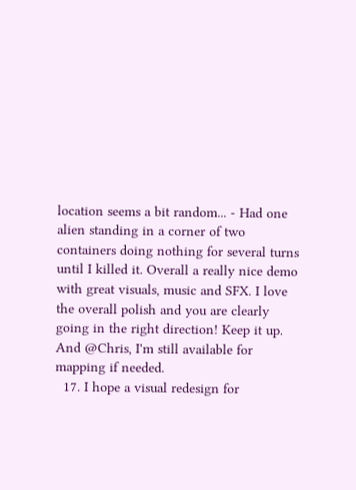location seems a bit random... - Had one alien standing in a corner of two containers doing nothing for several turns until I killed it. Overall a really nice demo with great visuals, music and SFX. I love the overall polish and you are clearly going in the right direction! Keep it up. And @Chris, I'm still available for mapping if needed.
  17. I hope a visual redesign for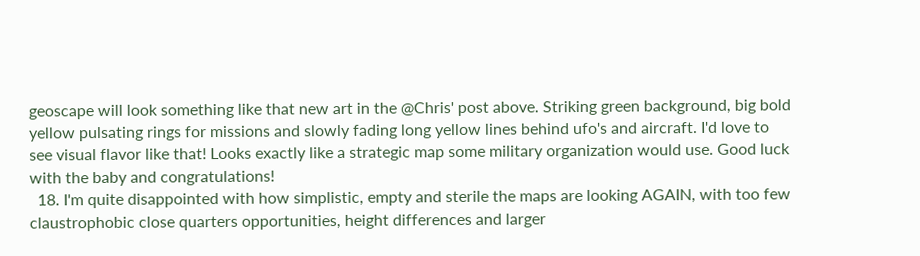geoscape will look something like that new art in the @Chris' post above. Striking green background, big bold yellow pulsating rings for missions and slowly fading long yellow lines behind ufo's and aircraft. I'd love to see visual flavor like that! Looks exactly like a strategic map some military organization would use. Good luck with the baby and congratulations!
  18. I'm quite disappointed with how simplistic, empty and sterile the maps are looking AGAIN, with too few claustrophobic close quarters opportunities, height differences and larger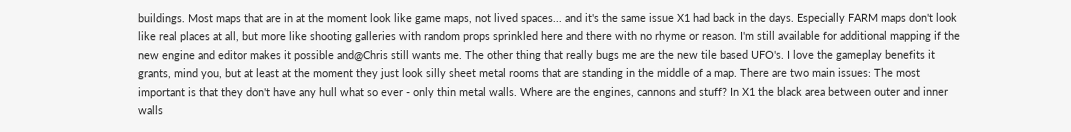buildings. Most maps that are in at the moment look like game maps, not lived spaces... and it's the same issue X1 had back in the days. Especially FARM maps don't look like real places at all, but more like shooting galleries with random props sprinkled here and there with no rhyme or reason. I'm still available for additional mapping if the new engine and editor makes it possible and@Chris still wants me. The other thing that really bugs me are the new tile based UFO's. I love the gameplay benefits it grants, mind you, but at least at the moment they just look silly sheet metal rooms that are standing in the middle of a map. There are two main issues: The most important is that they don't have any hull what so ever - only thin metal walls. Where are the engines, cannons and stuff? In X1 the black area between outer and inner walls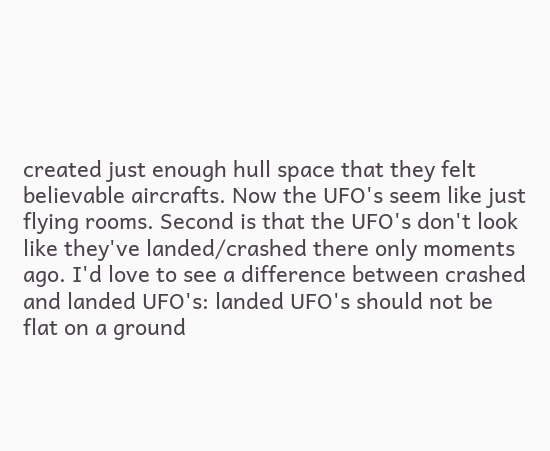created just enough hull space that they felt believable aircrafts. Now the UFO's seem like just flying rooms. Second is that the UFO's don't look like they've landed/crashed there only moments ago. I'd love to see a difference between crashed and landed UFO's: landed UFO's should not be flat on a ground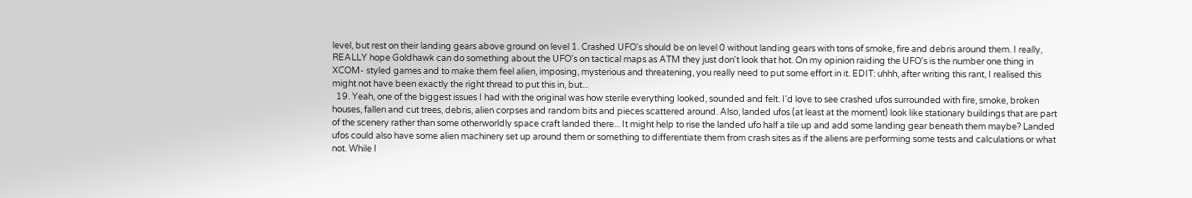level, but rest on their landing gears above ground on level 1. Crashed UFO's should be on level 0 without landing gears with tons of smoke, fire and debris around them. I really, REALLY hope Goldhawk can do something about the UFO's on tactical maps as ATM they just don't look that hot. On my opinion raiding the UFO's is the number one thing in XCOM- styled games and to make them feel alien, imposing, mysterious and threatening, you really need to put some effort in it. EDIT: uhhh, after writing this rant, I realised this might not have been exactly the right thread to put this in, but...
  19. Yeah, one of the biggest issues I had with the original was how sterile everything looked, sounded and felt. I'd love to see crashed ufos surrounded with fire, smoke, broken houses, fallen and cut trees, debris, alien corpses and random bits and pieces scattered around. Also, landed ufos (at least at the moment) look like stationary buildings that are part of the scenery rather than some otherworldly space craft landed there... It might help to rise the landed ufo half a tile up and add some landing gear beneath them maybe? Landed ufos could also have some alien machinery set up around them or something to differentiate them from crash sites as if the aliens are performing some tests and calculations or what not. While I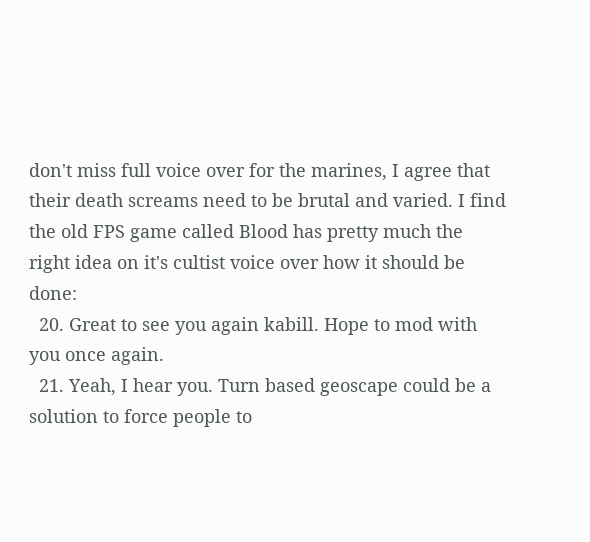don't miss full voice over for the marines, I agree that their death screams need to be brutal and varied. I find the old FPS game called Blood has pretty much the right idea on it's cultist voice over how it should be done:
  20. Great to see you again kabill. Hope to mod with you once again.
  21. Yeah, I hear you. Turn based geoscape could be a solution to force people to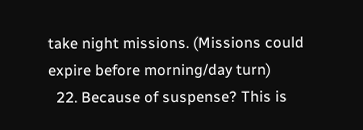take night missions. (Missions could expire before morning/day turn)
  22. Because of suspense? This is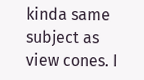kinda same subject as view cones. I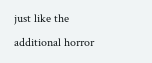just like the additional horror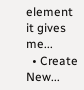element it gives me...
  • Create New...